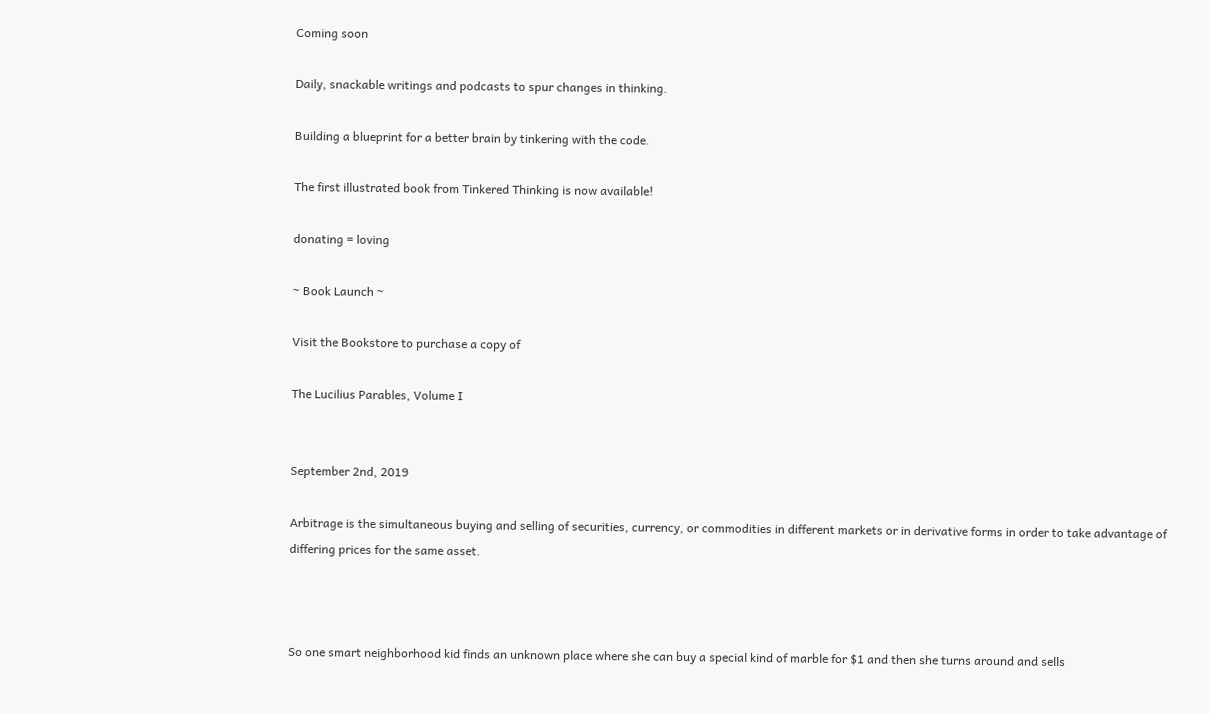Coming soon

Daily, snackable writings and podcasts to spur changes in thinking.

Building a blueprint for a better brain by tinkering with the code.

The first illustrated book from Tinkered Thinking is now available!

donating = loving

~ Book Launch ~

Visit the Bookstore to purchase a copy of

The Lucilius Parables, Volume I


September 2nd, 2019

Arbitrage is the simultaneous buying and selling of securities, currency, or commodities in different markets or in derivative forms in order to take advantage of differing prices for the same asset.



So one smart neighborhood kid finds an unknown place where she can buy a special kind of marble for $1 and then she turns around and sells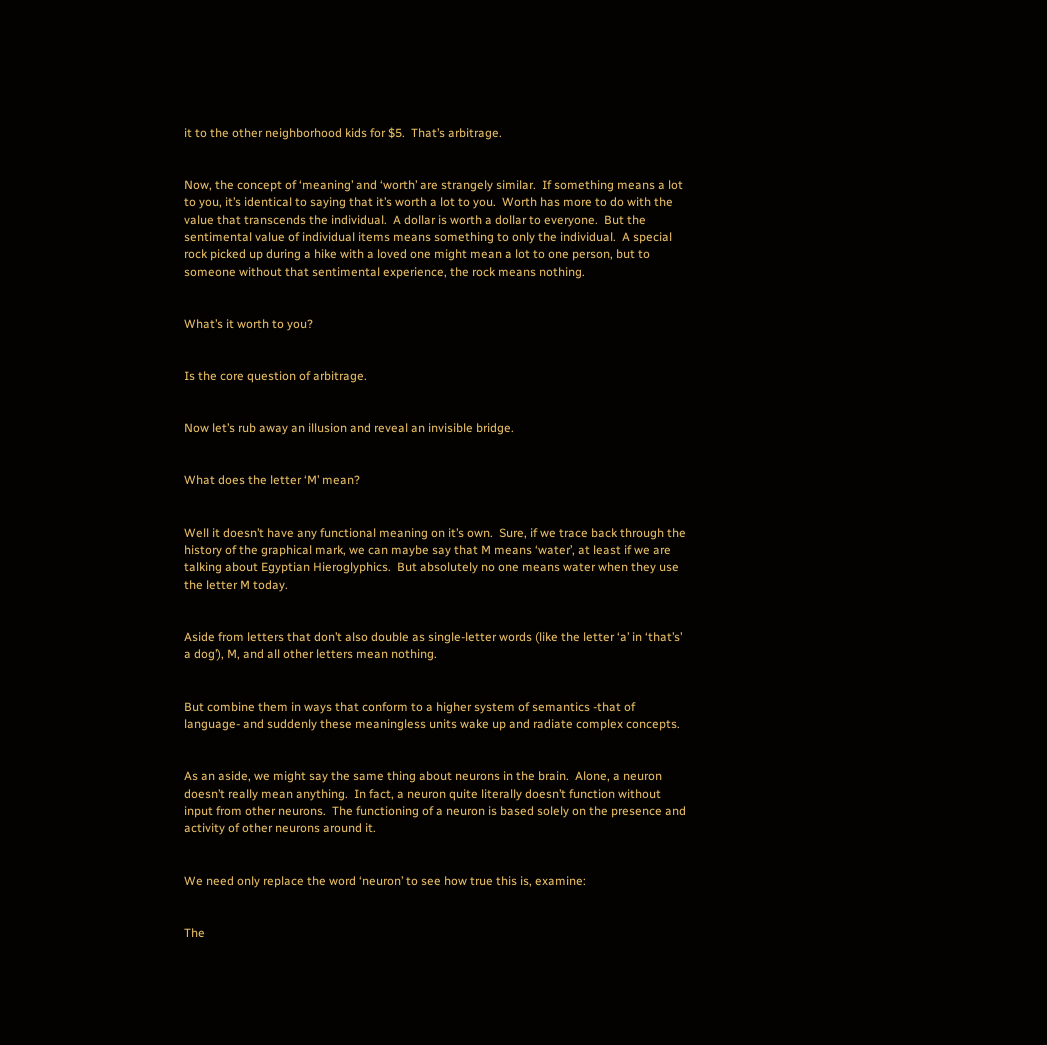it to the other neighborhood kids for $5.  That’s arbitrage.


Now, the concept of ‘meaning’ and ‘worth’ are strangely similar.  If something means a lot to you, it’s identical to saying that it’s worth a lot to you.  Worth has more to do with the value that transcends the individual.  A dollar is worth a dollar to everyone.  But the sentimental value of individual items means something to only the individual.  A special rock picked up during a hike with a loved one might mean a lot to one person, but to someone without that sentimental experience, the rock means nothing.


What’s it worth to you?


Is the core question of arbitrage.


Now let’s rub away an illusion and reveal an invisible bridge.


What does the letter ‘M’ mean?


Well it doesn’t have any functional meaning on it’s own.  Sure, if we trace back through the history of the graphical mark, we can maybe say that M means ‘water’, at least if we are talking about Egyptian Hieroglyphics.  But absolutely no one means water when they use the letter M today.


Aside from letters that don’t also double as single-letter words (like the letter ‘a’ in ‘that’s’ a dog’), M, and all other letters mean nothing.


But combine them in ways that conform to a higher system of semantics -that of language- and suddenly these meaningless units wake up and radiate complex concepts.


As an aside, we might say the same thing about neurons in the brain.  Alone, a neuron doesn’t really mean anything.  In fact, a neuron quite literally doesn’t function without input from other neurons.  The functioning of a neuron is based solely on the presence and activity of other neurons around it.


We need only replace the word ‘neuron’ to see how true this is, examine:


The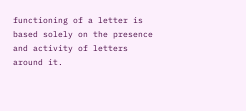functioning of a letter is based solely on the presence and activity of letters around it.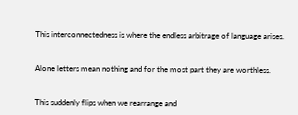This interconnectedness is where the endless arbitrage of language arises.


Alone letters mean nothing and for the most part they are worthless.


This suddenly flips when we rearrange and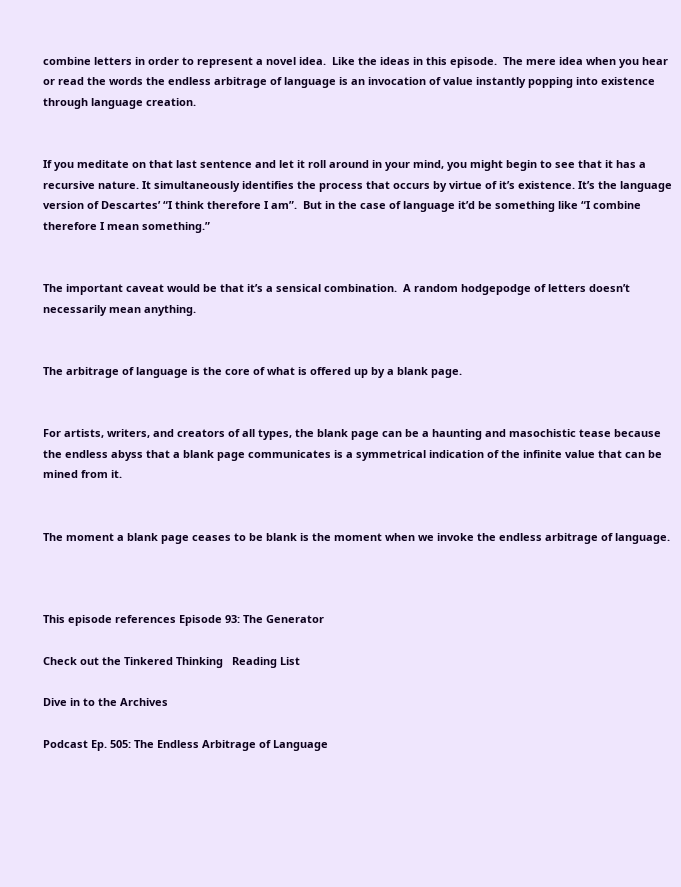combine letters in order to represent a novel idea.  Like the ideas in this episode.  The mere idea when you hear or read the words the endless arbitrage of language is an invocation of value instantly popping into existence through language creation.


If you meditate on that last sentence and let it roll around in your mind, you might begin to see that it has a recursive nature. It simultaneously identifies the process that occurs by virtue of it’s existence. It’s the language version of Descartes’ “I think therefore I am”.  But in the case of language it’d be something like “I combine therefore I mean something.”


The important caveat would be that it’s a sensical combination.  A random hodgepodge of letters doesn’t necessarily mean anything.


The arbitrage of language is the core of what is offered up by a blank page.


For artists, writers, and creators of all types, the blank page can be a haunting and masochistic tease because the endless abyss that a blank page communicates is a symmetrical indication of the infinite value that can be mined from it.


The moment a blank page ceases to be blank is the moment when we invoke the endless arbitrage of language.



This episode references Episode 93: The Generator

Check out the Tinkered Thinking   Reading List

Dive in to the Archives

Podcast Ep. 505: The Endless Arbitrage of Language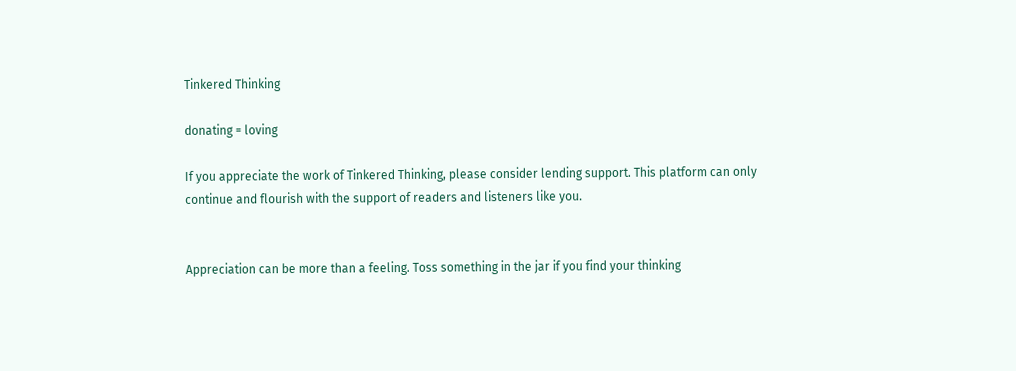Tinkered Thinking

donating = loving

If you appreciate the work of Tinkered Thinking, please consider lending support. This platform can only continue and flourish with the support of readers and listeners like you.


Appreciation can be more than a feeling. Toss something in the jar if you find your thinking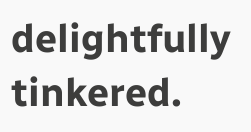delightfully tinkered.